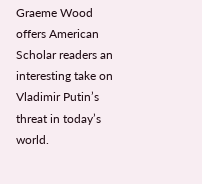Graeme Wood offers American Scholar readers an interesting take on Vladimir Putin’s threat in today’s world.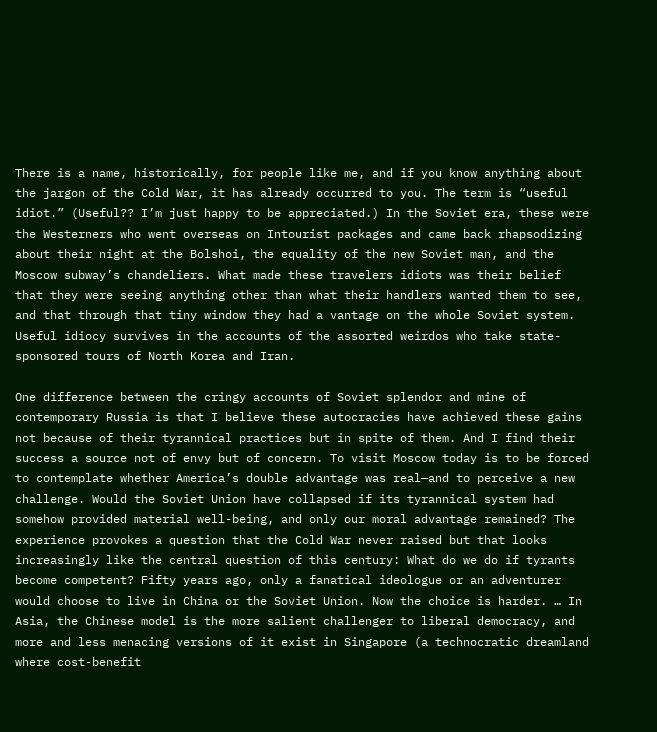There is a name, historically, for people like me, and if you know anything about the jargon of the Cold War, it has already occurred to you. The term is “useful idiot.” (Useful?? I’m just happy to be appreciated.) In the Soviet era, these were the Westerners who went overseas on Intourist packages and came back rhapsodizing about their night at the Bolshoi, the equality of the new Soviet man, and the Moscow subway’s chandeliers. What made these travelers idiots was their belief that they were seeing anything other than what their handlers wanted them to see, and that through that tiny window they had a vantage on the whole Soviet system. Useful idiocy survives in the accounts of the assorted weirdos who take state-sponsored tours of North Korea and Iran.

One difference between the cringy accounts of Soviet splendor and mine of contemporary Russia is that I believe these autocracies have achieved these gains not because of their tyrannical practices but in spite of them. And I find their success a source not of envy but of concern. To visit Moscow today is to be forced to contemplate whether America’s double advantage was real—and to perceive a new challenge. Would the Soviet Union have collapsed if its tyrannical system had somehow provided material well-being, and only our moral advantage remained? The experience provokes a question that the Cold War never raised but that looks increasingly like the central question of this century: What do we do if tyrants become competent? Fifty years ago, only a fanatical ideologue or an adventurer would choose to live in China or the Soviet Union. Now the choice is harder. … In Asia, the Chinese model is the more salient challenger to liberal democracy, and more and less menacing versions of it exist in Singapore (a technocratic dreamland where cost-benefit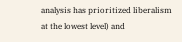analysis has prioritized liberalism at the lowest level) and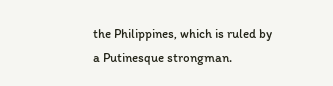the Philippines, which is ruled by a Putinesque strongman.